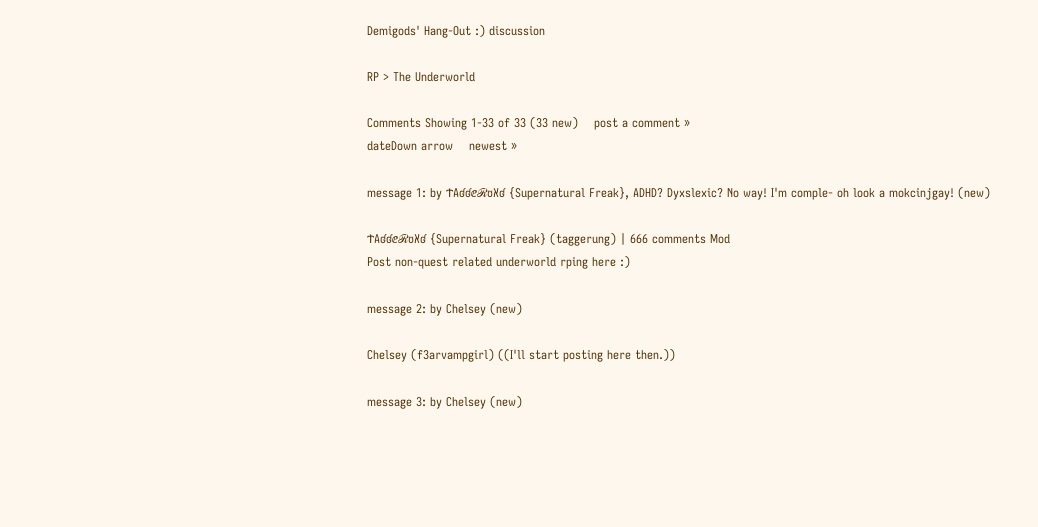Demigods' Hang-Out :) discussion

RP > The Underworld

Comments Showing 1-33 of 33 (33 new)    post a comment »
dateDown arrow    newest »

message 1: by ϮAʛʛⅇℛʊℵʛ {Supernatural Freak}, ADHD? Dyxslexic? No way! I'm comple- oh look a mokcinjgay! (new)

ϮAʛʛⅇℛʊℵʛ {Supernatural Freak} (taggerung) | 666 comments Mod
Post non-quest related underworld rping here :)

message 2: by Chelsey (new)

Chelsey (f3arvampgirl) ((I'll start posting here then.))

message 3: by Chelsey (new)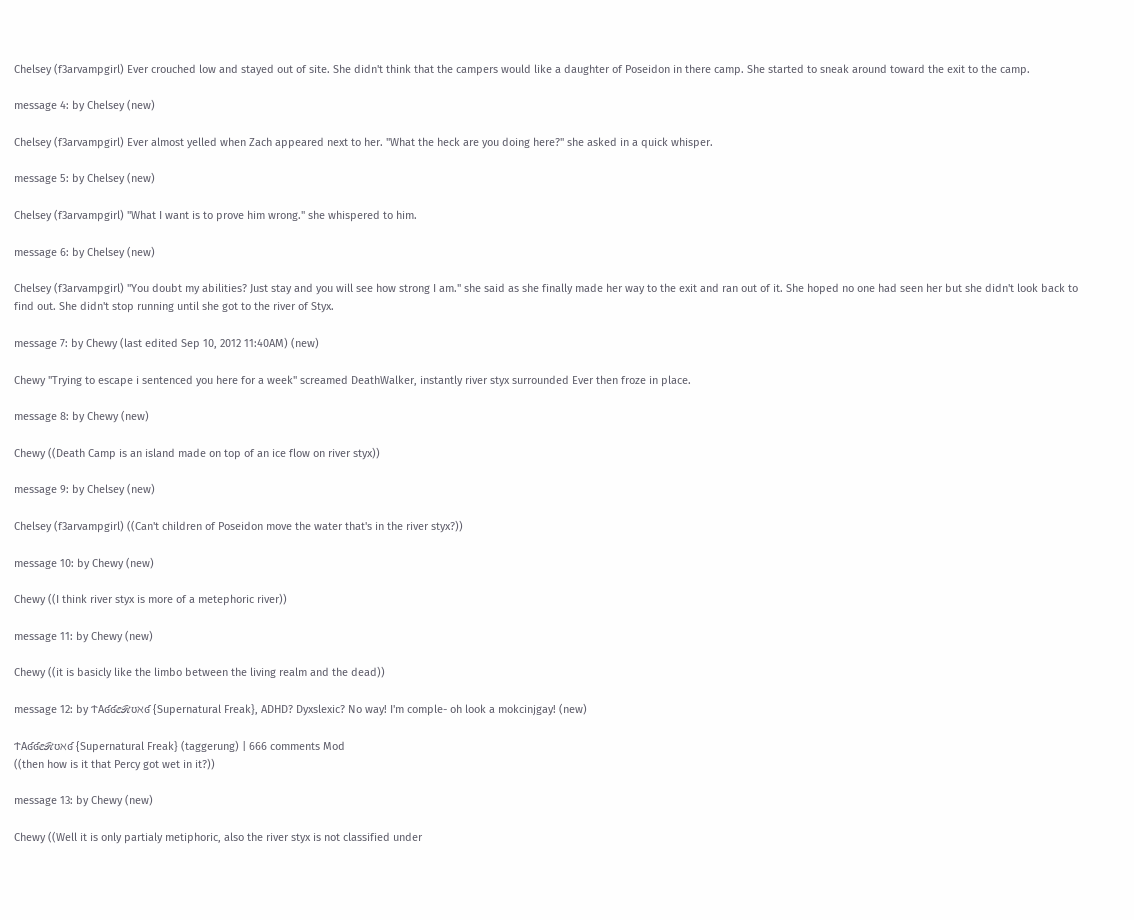Chelsey (f3arvampgirl) Ever crouched low and stayed out of site. She didn't think that the campers would like a daughter of Poseidon in there camp. She started to sneak around toward the exit to the camp.

message 4: by Chelsey (new)

Chelsey (f3arvampgirl) Ever almost yelled when Zach appeared next to her. "What the heck are you doing here?" she asked in a quick whisper.

message 5: by Chelsey (new)

Chelsey (f3arvampgirl) "What I want is to prove him wrong." she whispered to him.

message 6: by Chelsey (new)

Chelsey (f3arvampgirl) "You doubt my abilities? Just stay and you will see how strong I am." she said as she finally made her way to the exit and ran out of it. She hoped no one had seen her but she didn't look back to find out. She didn't stop running until she got to the river of Styx.

message 7: by Chewy (last edited Sep 10, 2012 11:40AM) (new)

Chewy "Trying to escape i sentenced you here for a week" screamed DeathWalker, instantly river styx surrounded Ever then froze in place.

message 8: by Chewy (new)

Chewy ((Death Camp is an island made on top of an ice flow on river styx))

message 9: by Chelsey (new)

Chelsey (f3arvampgirl) ((Can't children of Poseidon move the water that's in the river styx?))

message 10: by Chewy (new)

Chewy ((I think river styx is more of a metephoric river))

message 11: by Chewy (new)

Chewy ((it is basicly like the limbo between the living realm and the dead))

message 12: by ϮAʛʛⅇℛʊℵʛ {Supernatural Freak}, ADHD? Dyxslexic? No way! I'm comple- oh look a mokcinjgay! (new)

ϮAʛʛⅇℛʊℵʛ {Supernatural Freak} (taggerung) | 666 comments Mod
((then how is it that Percy got wet in it?))

message 13: by Chewy (new)

Chewy ((Well it is only partialy metiphoric, also the river styx is not classified under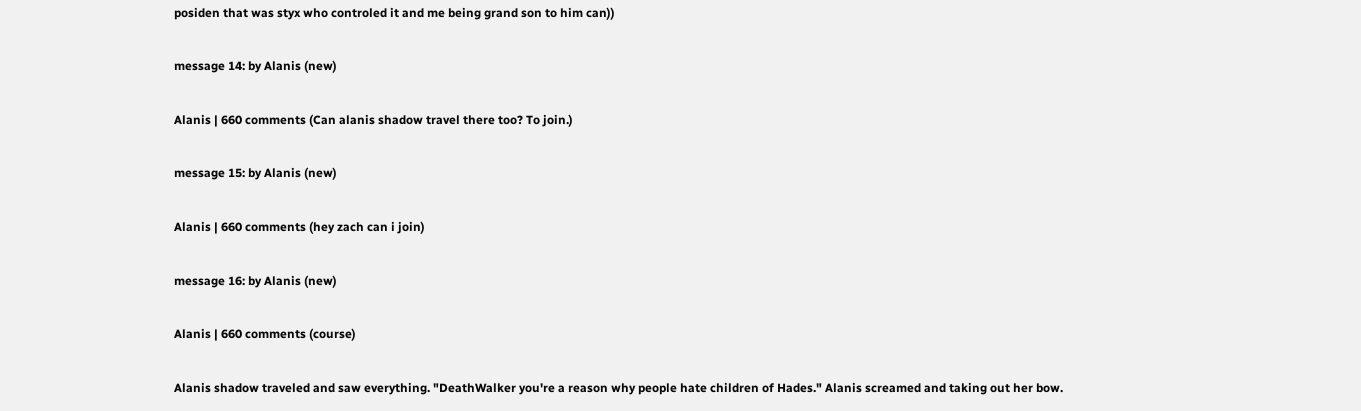posiden that was styx who controled it and me being grand son to him can))

message 14: by Alanis (new)

Alanis | 660 comments (Can alanis shadow travel there too? To join.)

message 15: by Alanis (new)

Alanis | 660 comments (hey zach can i join)

message 16: by Alanis (new)

Alanis | 660 comments (course)

Alanis shadow traveled and saw everything. "DeathWalker you're a reason why people hate children of Hades." Alanis screamed and taking out her bow.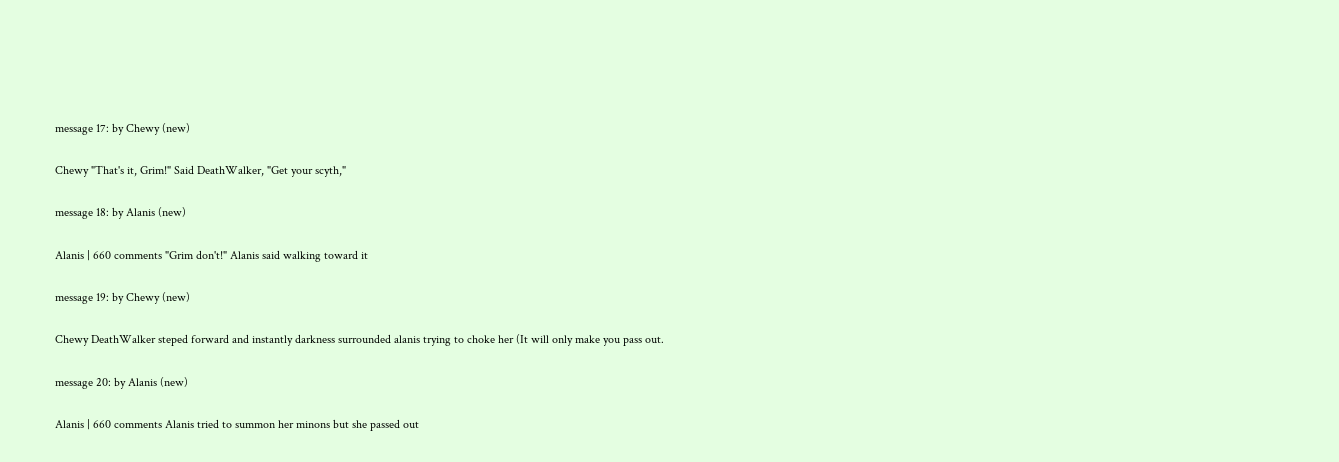message 17: by Chewy (new)

Chewy "That's it, Grim!" Said DeathWalker, "Get your scyth,"

message 18: by Alanis (new)

Alanis | 660 comments "Grim don't!" Alanis said walking toward it

message 19: by Chewy (new)

Chewy DeathWalker steped forward and instantly darkness surrounded alanis trying to choke her (It will only make you pass out.

message 20: by Alanis (new)

Alanis | 660 comments Alanis tried to summon her minons but she passed out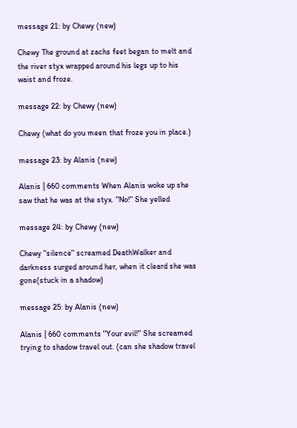message 21: by Chewy (new)

Chewy The ground at zachs feet began to melt and the river styx wrapped around his legs up to his waist and froze.

message 22: by Chewy (new)

Chewy (what do you meen that froze you in place.)

message 23: by Alanis (new)

Alanis | 660 comments When Alanis woke up she saw that he was at the styx. "No!" She yelled

message 24: by Chewy (new)

Chewy "silence" screamed DeathWalker and darkness surged around her, when it cleard she was gone(stuck in a shadow)

message 25: by Alanis (new)

Alanis | 660 comments "Your evil!" She screamed trying to shadow travel out. (can she shadow travel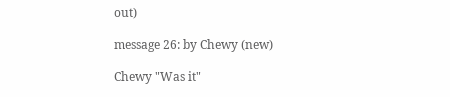out)

message 26: by Chewy (new)

Chewy "Was it"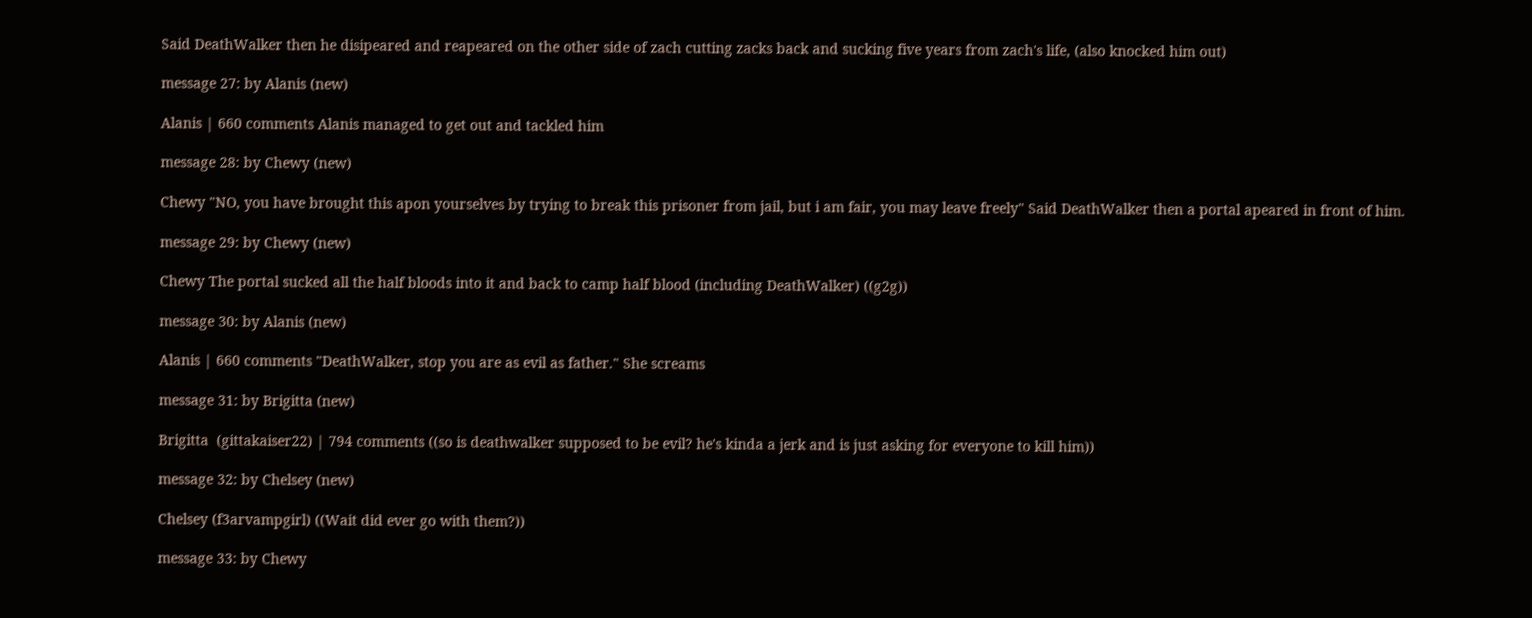Said DeathWalker then he disipeared and reapeared on the other side of zach cutting zacks back and sucking five years from zach's life, (also knocked him out)

message 27: by Alanis (new)

Alanis | 660 comments Alanis managed to get out and tackled him

message 28: by Chewy (new)

Chewy "NO, you have brought this apon yourselves by trying to break this prisoner from jail, but i am fair, you may leave freely" Said DeathWalker then a portal apeared in front of him.

message 29: by Chewy (new)

Chewy The portal sucked all the half bloods into it and back to camp half blood (including DeathWalker) ((g2g))

message 30: by Alanis (new)

Alanis | 660 comments "DeathWalker, stop you are as evil as father." She screams

message 31: by Brigitta (new)

Brigitta  (gittakaiser22) | 794 comments ((so is deathwalker supposed to be evil? he's kinda a jerk and is just asking for everyone to kill him))

message 32: by Chelsey (new)

Chelsey (f3arvampgirl) ((Wait did ever go with them?))

message 33: by Chewy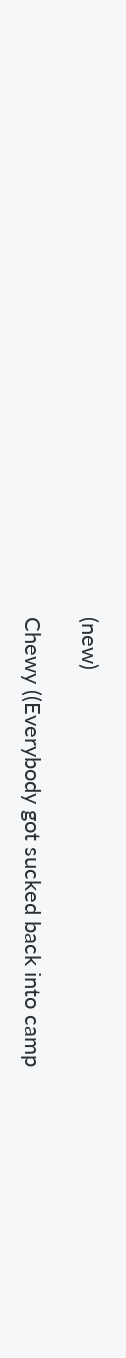(new)

Chewy ((Everybody got sucked back into camp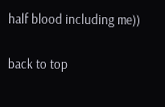half blood including me))

back to top